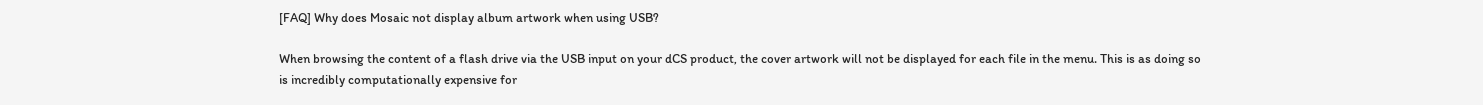[FAQ] Why does Mosaic not display album artwork when using USB?

When browsing the content of a flash drive via the USB input on your dCS product, the cover artwork will not be displayed for each file in the menu. This is as doing so is incredibly computationally expensive for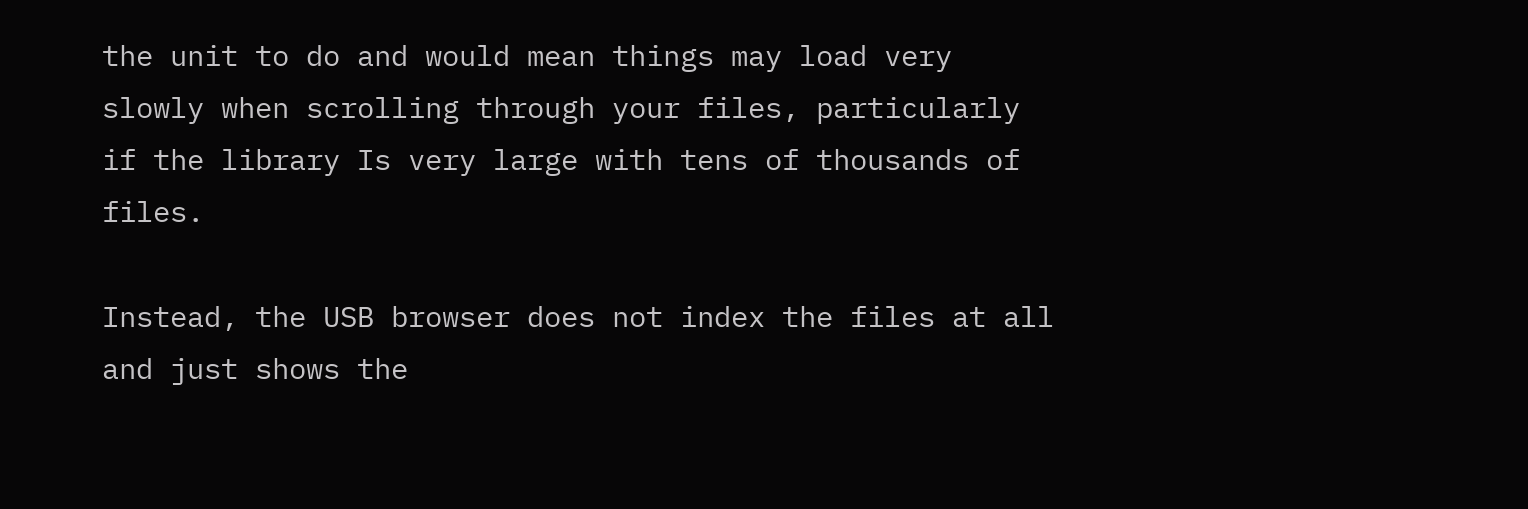the unit to do and would mean things may load very slowly when scrolling through your files, particularly if the library Is very large with tens of thousands of files.

Instead, the USB browser does not index the files at all and just shows the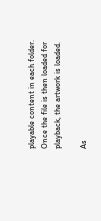playable content in each folder. Once the file is then loaded for playback, the artwork is loaded.

As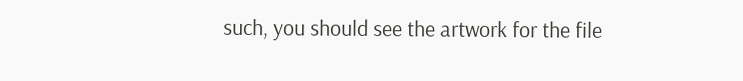such, you should see the artwork for the file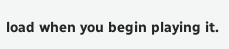load when you begin playing it.